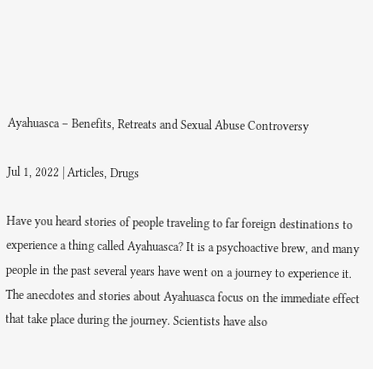Ayahuasca – Benefits, Retreats and Sexual Abuse Controversy

Jul 1, 2022 | Articles, Drugs

Have you heard stories of people traveling to far foreign destinations to experience a thing called Ayahuasca? It is a psychoactive brew, and many people in the past several years have went on a journey to experience it.
The anecdotes and stories about Ayahuasca focus on the immediate effect that take place during the journey. Scientists have also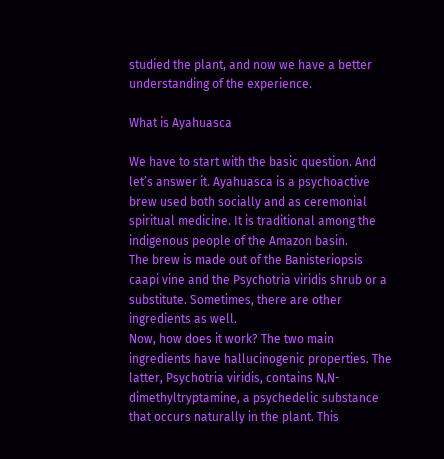studied the plant, and now we have a better understanding of the experience.

What is Ayahuasca

We have to start with the basic question. And let’s answer it. Ayahuasca is a psychoactive brew used both socially and as ceremonial spiritual medicine. It is traditional among the indigenous people of the Amazon basin.
The brew is made out of the Banisteriopsis caapi vine and the Psychotria viridis shrub or a substitute. Sometimes, there are other ingredients as well.
Now, how does it work? The two main ingredients have hallucinogenic properties. The latter, Psychotria viridis, contains N,N-dimethyltryptamine, a psychedelic substance that occurs naturally in the plant. This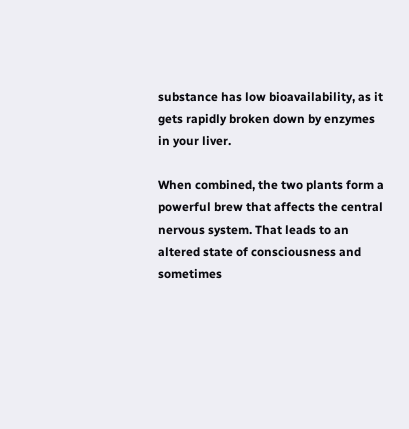substance has low bioavailability, as it gets rapidly broken down by enzymes in your liver.

When combined, the two plants form a powerful brew that affects the central nervous system. That leads to an altered state of consciousness and sometimes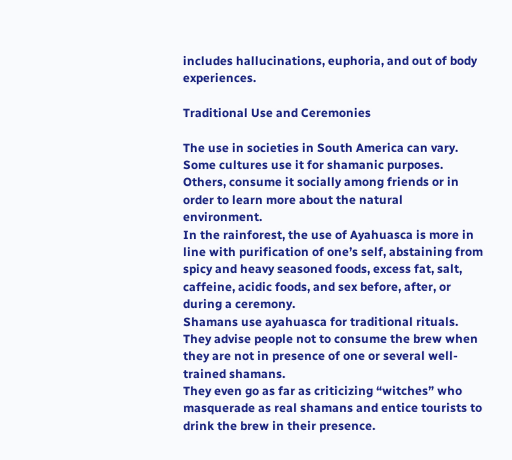includes hallucinations, euphoria, and out of body experiences.

Traditional Use and Ceremonies

The use in societies in South America can vary. Some cultures use it for shamanic purposes. Others, consume it socially among friends or in order to learn more about the natural environment.
In the rainforest, the use of Ayahuasca is more in line with purification of one’s self, abstaining from spicy and heavy seasoned foods, excess fat, salt, caffeine, acidic foods, and sex before, after, or during a ceremony.
Shamans use ayahuasca for traditional rituals. They advise people not to consume the brew when they are not in presence of one or several well-trained shamans.
They even go as far as criticizing “witches” who masquerade as real shamans and entice tourists to drink the brew in their presence.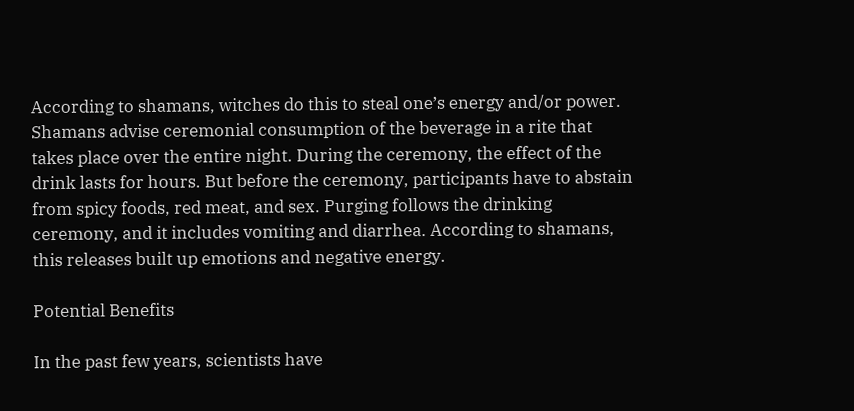According to shamans, witches do this to steal one’s energy and/or power.
Shamans advise ceremonial consumption of the beverage in a rite that takes place over the entire night. During the ceremony, the effect of the drink lasts for hours. But before the ceremony, participants have to abstain from spicy foods, red meat, and sex. Purging follows the drinking ceremony, and it includes vomiting and diarrhea. According to shamans, this releases built up emotions and negative energy.

Potential Benefits

In the past few years, scientists have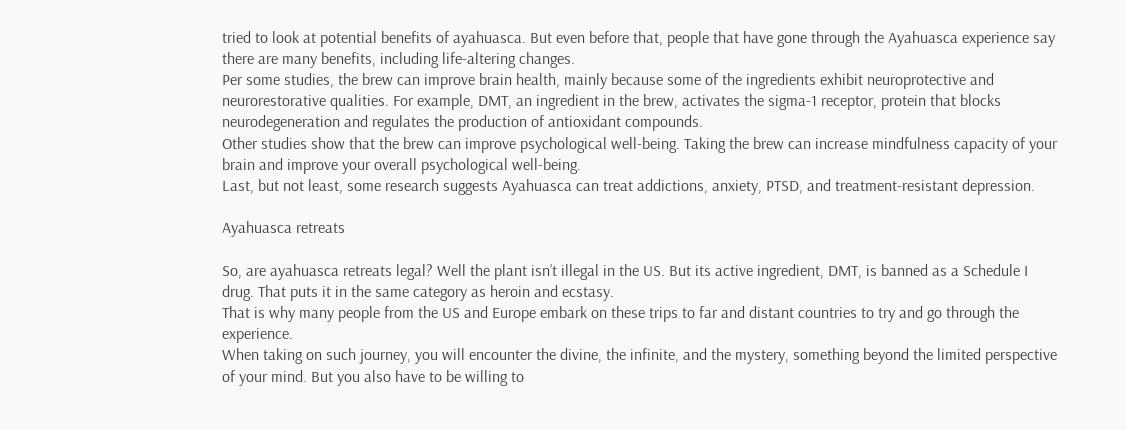tried to look at potential benefits of ayahuasca. But even before that, people that have gone through the Ayahuasca experience say there are many benefits, including life-altering changes.
Per some studies, the brew can improve brain health, mainly because some of the ingredients exhibit neuroprotective and neurorestorative qualities. For example, DMT, an ingredient in the brew, activates the sigma-1 receptor, protein that blocks neurodegeneration and regulates the production of antioxidant compounds.
Other studies show that the brew can improve psychological well-being. Taking the brew can increase mindfulness capacity of your brain and improve your overall psychological well-being.
Last, but not least, some research suggests Ayahuasca can treat addictions, anxiety, PTSD, and treatment-resistant depression.

Ayahuasca retreats

So, are ayahuasca retreats legal? Well the plant isn’t illegal in the US. But its active ingredient, DMT, is banned as a Schedule I drug. That puts it in the same category as heroin and ecstasy.
That is why many people from the US and Europe embark on these trips to far and distant countries to try and go through the experience.
When taking on such journey, you will encounter the divine, the infinite, and the mystery, something beyond the limited perspective of your mind. But you also have to be willing to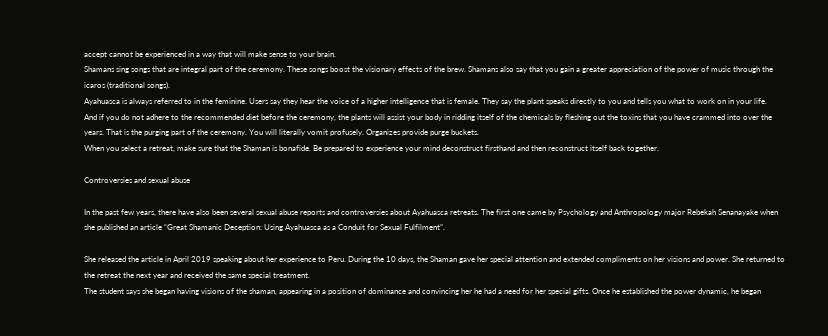accept cannot be experienced in a way that will make sense to your brain.
Shamans sing songs that are integral part of the ceremony. These songs boost the visionary effects of the brew. Shamans also say that you gain a greater appreciation of the power of music through the icaros (traditional songs).
Ayahuasca is always referred to in the feminine. Users say they hear the voice of a higher intelligence that is female. They say the plant speaks directly to you and tells you what to work on in your life.
And if you do not adhere to the recommended diet before the ceremony, the plants will assist your body in ridding itself of the chemicals by fleshing out the toxins that you have crammed into over the years. That is the purging part of the ceremony. You will literally vomit profusely. Organizes provide purge buckets.
When you select a retreat, make sure that the Shaman is bonafide. Be prepared to experience your mind deconstruct firsthand and then reconstruct itself back together.

Controversies and sexual abuse

In the past few years, there have also been several sexual abuse reports and controversies about Ayahuasca retreats. The first one came by Psychology and Anthropology major Rebekah Senanayake when she published an article “Great Shamanic Deception: Using Ayahuasca as a Conduit for Sexual Fulfilment”.

She released the article in April 2019 speaking about her experience to Peru. During the 10 days, the Shaman gave her special attention and extended compliments on her visions and power. She returned to the retreat the next year and received the same special treatment.
The student says she began having visions of the shaman, appearing in a position of dominance and convincing her he had a need for her special gifts. Once he established the power dynamic, he began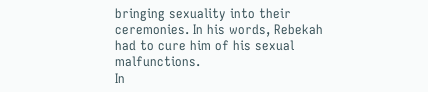bringing sexuality into their ceremonies. In his words, Rebekah had to cure him of his sexual malfunctions.
In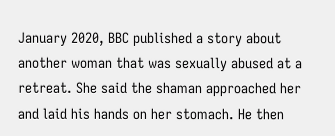January 2020, BBC published a story about another woman that was sexually abused at a retreat. She said the shaman approached her and laid his hands on her stomach. He then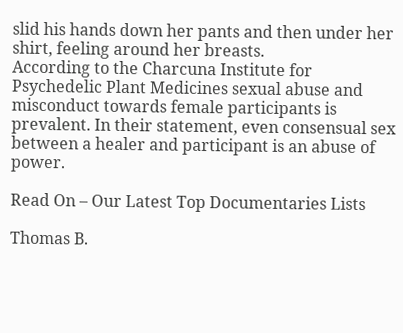slid his hands down her pants and then under her shirt, feeling around her breasts.
According to the Charcuna Institute for Psychedelic Plant Medicines sexual abuse and misconduct towards female participants is prevalent. In their statement, even consensual sex between a healer and participant is an abuse of power.

Read On – Our Latest Top Documentaries Lists

Thomas B.